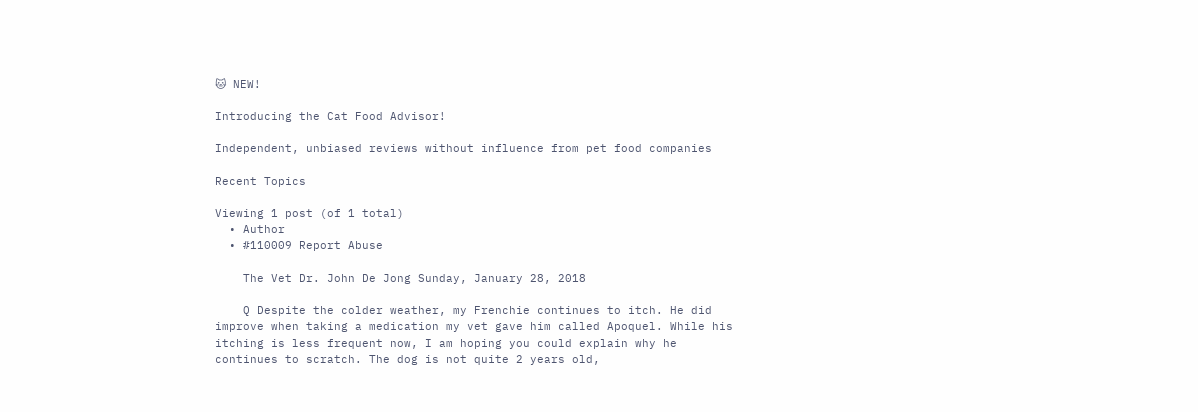🐱 NEW!

Introducing the Cat Food Advisor!

Independent, unbiased reviews without influence from pet food companies

Recent Topics

Viewing 1 post (of 1 total)
  • Author
  • #110009 Report Abuse

    The Vet Dr. John De Jong Sunday, January 28, 2018

    Q Despite the colder weather, my Frenchie continues to itch. He did improve when taking a medication my vet gave him called Apoquel. While his itching is less frequent now, I am hoping you could explain why he continues to scratch. The dog is not quite 2 years old,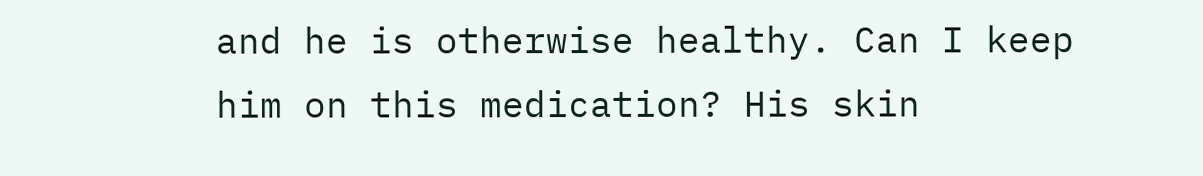and he is otherwise healthy. Can I keep him on this medication? His skin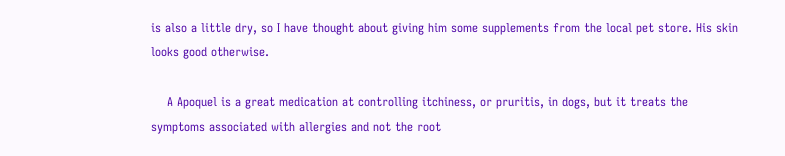is also a little dry, so I have thought about giving him some supplements from the local pet store. His skin looks good otherwise.

    A Apoquel is a great medication at controlling itchiness, or pruritis, in dogs, but it treats the symptoms associated with allergies and not the root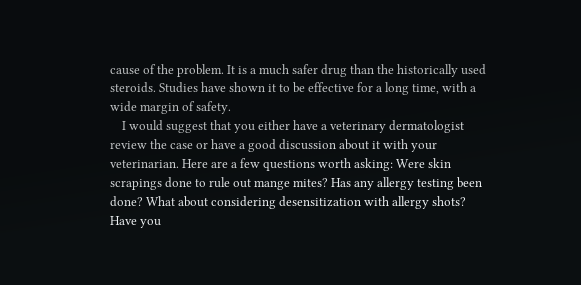cause of the problem. It is a much safer drug than the historically used steroids. Studies have shown it to be effective for a long time, with a wide margin of safety.
    I would suggest that you either have a veterinary dermatologist review the case or have a good discussion about it with your veterinarian. Here are a few questions worth asking: Were skin scrapings done to rule out mange mites? Has any allergy testing been done? What about considering desensitization with allergy shots? Have you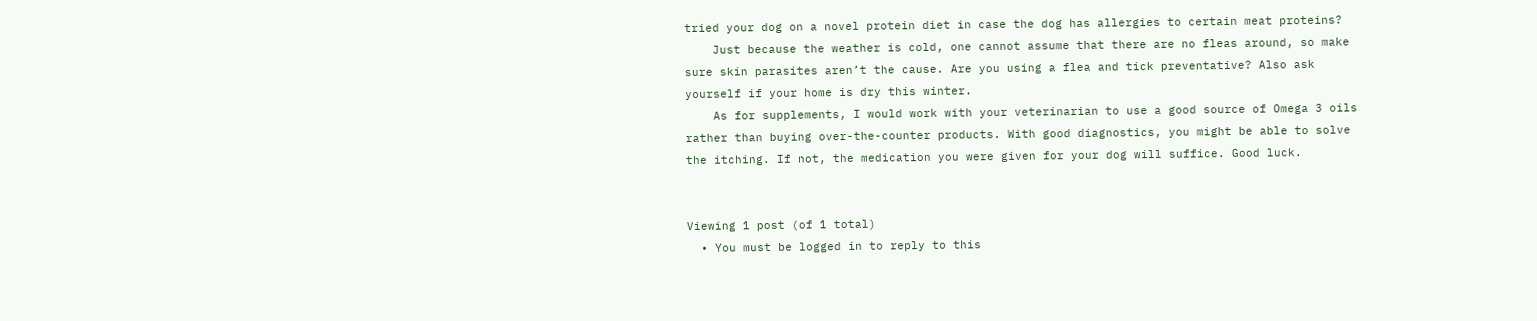tried your dog on a novel protein diet in case the dog has allergies to certain meat proteins?
    Just because the weather is cold, one cannot assume that there are no fleas around, so make sure skin parasites aren’t the cause. Are you using a flea and tick preventative? Also ask yourself if your home is dry this winter.
    As for supplements, I would work with your veterinarian to use a good source of Omega 3 oils rather than buying over-the-counter products. With good diagnostics, you might be able to solve the itching. If not, the medication you were given for your dog will suffice. Good luck.


Viewing 1 post (of 1 total)
  • You must be logged in to reply to this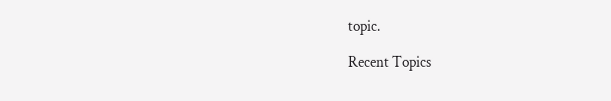topic.

Recent Topics